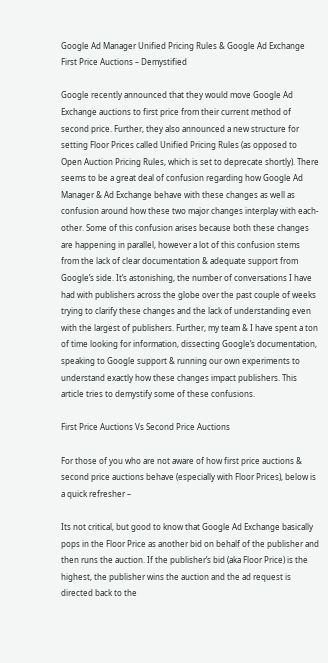Google Ad Manager Unified Pricing Rules & Google Ad Exchange First Price Auctions – Demystified

Google recently announced that they would move Google Ad Exchange auctions to first price from their current method of second price. Further, they also announced a new structure for setting Floor Prices called Unified Pricing Rules (as opposed to Open Auction Pricing Rules, which is set to deprecate shortly). There seems to be a great deal of confusion regarding how Google Ad Manager & Ad Exchange behave with these changes as well as confusion around how these two major changes interplay with each-other. Some of this confusion arises because both these changes are happening in parallel, however a lot of this confusion stems from the lack of clear documentation & adequate support from Google’s side. It’s astonishing, the number of conversations I have had with publishers across the globe over the past couple of weeks trying to clarify these changes and the lack of understanding even with the largest of publishers. Further, my team & I have spent a ton of time looking for information, dissecting Google’s documentation, speaking to Google support & running our own experiments to understand exactly how these changes impact publishers. This article tries to demystify some of these confusions.

First Price Auctions Vs Second Price Auctions

For those of you who are not aware of how first price auctions & second price auctions behave (especially with Floor Prices), below is a quick refresher –

Its not critical, but good to know that Google Ad Exchange basically pops in the Floor Price as another bid on behalf of the publisher and then runs the auction. If the publisher’s bid (aka Floor Price) is the highest, the publisher wins the auction and the ad request is directed back to the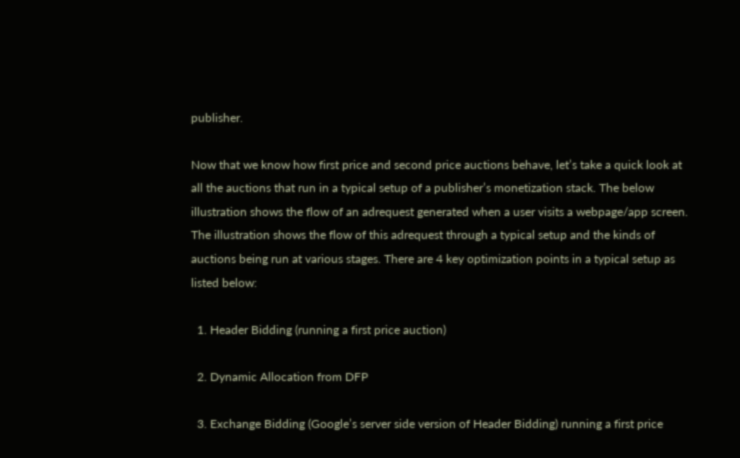publisher.

Now that we know how first price and second price auctions behave, let’s take a quick look at all the auctions that run in a typical setup of a publisher’s monetization stack. The below illustration shows the flow of an adrequest generated when a user visits a webpage/app screen. The illustration shows the flow of this adrequest through a typical setup and the kinds of auctions being run at various stages. There are 4 key optimization points in a typical setup as listed below:

  1. Header Bidding (running a first price auction)

  2. Dynamic Allocation from DFP

  3. Exchange Bidding (Google’s server side version of Header Bidding) running a first price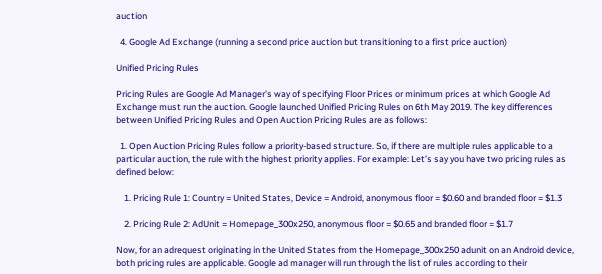auction

  4. Google Ad Exchange (running a second price auction but transitioning to a first price auction)

Unified Pricing Rules

Pricing Rules are Google Ad Manager’s way of specifying Floor Prices or minimum prices at which Google Ad Exchange must run the auction. Google launched Unified Pricing Rules on 6th May 2019. The key differences between Unified Pricing Rules and Open Auction Pricing Rules are as follows:

  1. Open Auction Pricing Rules follow a priority-based structure. So, if there are multiple rules applicable to a particular auction, the rule with the highest priority applies. For example: Let’s say you have two pricing rules as defined below:

    1. Pricing Rule 1: Country = United States, Device = Android, anonymous floor = $0.60 and branded floor = $1.3

    2. Pricing Rule 2: AdUnit = Homepage_300x250, anonymous floor = $0.65 and branded floor = $1.7

Now, for an adrequest originating in the United States from the Homepage_300x250 adunit on an Android device, both pricing rules are applicable. Google ad manager will run through the list of rules according to their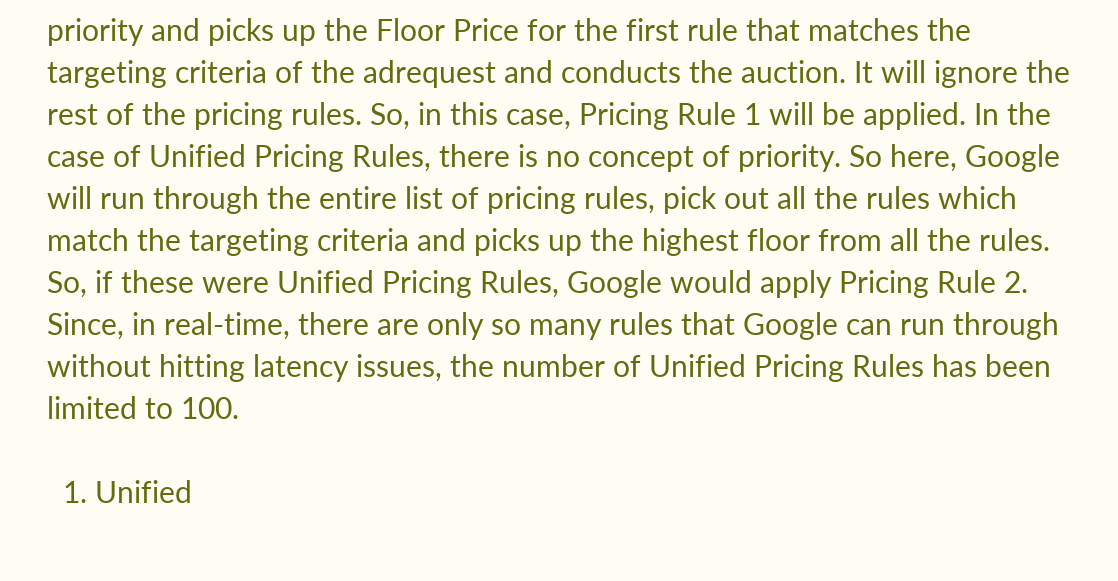priority and picks up the Floor Price for the first rule that matches the targeting criteria of the adrequest and conducts the auction. It will ignore the rest of the pricing rules. So, in this case, Pricing Rule 1 will be applied. In the case of Unified Pricing Rules, there is no concept of priority. So here, Google will run through the entire list of pricing rules, pick out all the rules which match the targeting criteria and picks up the highest floor from all the rules. So, if these were Unified Pricing Rules, Google would apply Pricing Rule 2. Since, in real-time, there are only so many rules that Google can run through without hitting latency issues, the number of Unified Pricing Rules has been limited to 100.

  1. Unified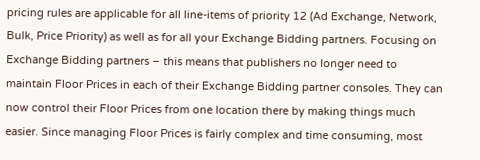pricing rules are applicable for all line-items of priority 12 (Ad Exchange, Network, Bulk, Price Priority) as well as for all your Exchange Bidding partners. Focusing on Exchange Bidding partners – this means that publishers no longer need to maintain Floor Prices in each of their Exchange Bidding partner consoles. They can now control their Floor Prices from one location there by making things much easier. Since managing Floor Prices is fairly complex and time consuming, most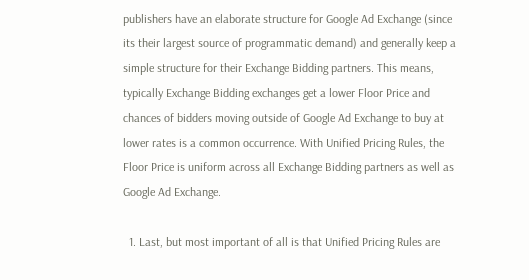publishers have an elaborate structure for Google Ad Exchange (since its their largest source of programmatic demand) and generally keep a simple structure for their Exchange Bidding partners. This means, typically Exchange Bidding exchanges get a lower Floor Price and chances of bidders moving outside of Google Ad Exchange to buy at lower rates is a common occurrence. With Unified Pricing Rules, the Floor Price is uniform across all Exchange Bidding partners as well as Google Ad Exchange.

  1. Last, but most important of all is that Unified Pricing Rules are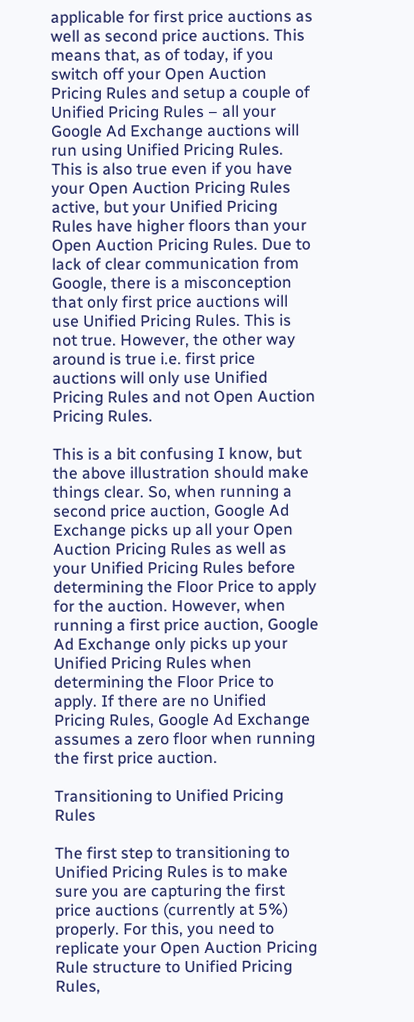applicable for first price auctions as well as second price auctions. This means that, as of today, if you switch off your Open Auction Pricing Rules and setup a couple of Unified Pricing Rules – all your Google Ad Exchange auctions will run using Unified Pricing Rules. This is also true even if you have your Open Auction Pricing Rules active, but your Unified Pricing Rules have higher floors than your Open Auction Pricing Rules. Due to lack of clear communication from Google, there is a misconception that only first price auctions will use Unified Pricing Rules. This is not true. However, the other way around is true i.e. first price auctions will only use Unified Pricing Rules and not Open Auction Pricing Rules.

This is a bit confusing I know, but the above illustration should make things clear. So, when running a second price auction, Google Ad Exchange picks up all your Open Auction Pricing Rules as well as your Unified Pricing Rules before determining the Floor Price to apply for the auction. However, when running a first price auction, Google Ad Exchange only picks up your Unified Pricing Rules when determining the Floor Price to apply. If there are no Unified Pricing Rules, Google Ad Exchange assumes a zero floor when running the first price auction.

Transitioning to Unified Pricing Rules

The first step to transitioning to Unified Pricing Rules is to make sure you are capturing the first price auctions (currently at 5%) properly. For this, you need to replicate your Open Auction Pricing Rule structure to Unified Pricing Rules,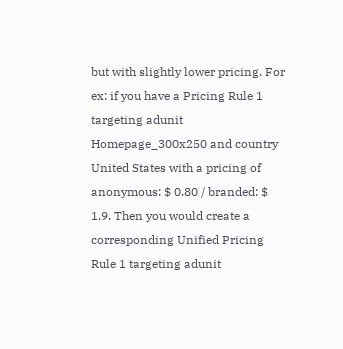but with slightly lower pricing. For ex: if you have a Pricing Rule 1 targeting adunit Homepage_300x250 and country United States with a pricing of anonymous: $ 0.80 / branded: $ 1.9. Then you would create a corresponding Unified Pricing Rule 1 targeting adunit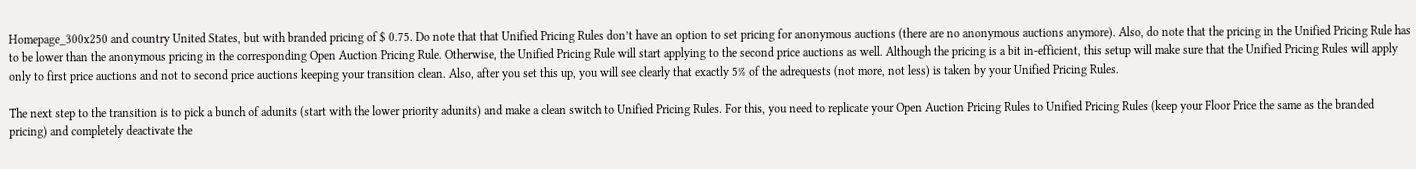Homepage_300x250 and country United States, but with branded pricing of $ 0.75. Do note that that Unified Pricing Rules don’t have an option to set pricing for anonymous auctions (there are no anonymous auctions anymore). Also, do note that the pricing in the Unified Pricing Rule has to be lower than the anonymous pricing in the corresponding Open Auction Pricing Rule. Otherwise, the Unified Pricing Rule will start applying to the second price auctions as well. Although the pricing is a bit in-efficient, this setup will make sure that the Unified Pricing Rules will apply only to first price auctions and not to second price auctions keeping your transition clean. Also, after you set this up, you will see clearly that exactly 5% of the adrequests (not more, not less) is taken by your Unified Pricing Rules.

The next step to the transition is to pick a bunch of adunits (start with the lower priority adunits) and make a clean switch to Unified Pricing Rules. For this, you need to replicate your Open Auction Pricing Rules to Unified Pricing Rules (keep your Floor Price the same as the branded pricing) and completely deactivate the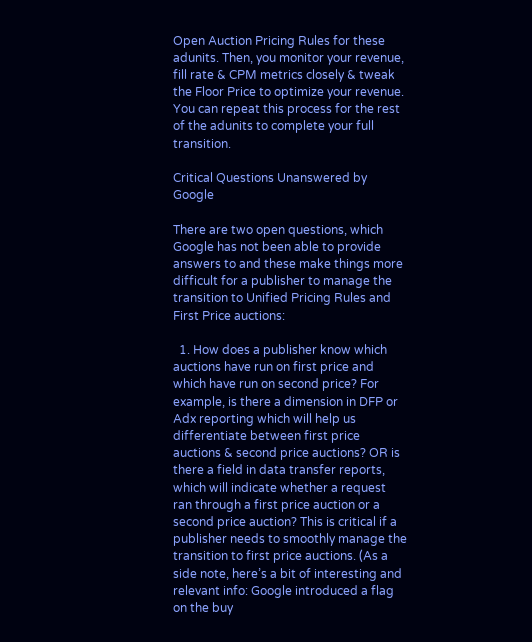Open Auction Pricing Rules for these adunits. Then, you monitor your revenue, fill rate & CPM metrics closely & tweak the Floor Price to optimize your revenue. You can repeat this process for the rest of the adunits to complete your full transition.

Critical Questions Unanswered by Google

There are two open questions, which Google has not been able to provide answers to and these make things more difficult for a publisher to manage the transition to Unified Pricing Rules and First Price auctions:

  1. How does a publisher know which auctions have run on first price and which have run on second price? For example, is there a dimension in DFP or Adx reporting which will help us differentiate between first price auctions & second price auctions? OR is there a field in data transfer reports, which will indicate whether a request ran through a first price auction or a second price auction? This is critical if a publisher needs to smoothly manage the transition to first price auctions. (As a side note, here’s a bit of interesting and relevant info: Google introduced a flag on the buy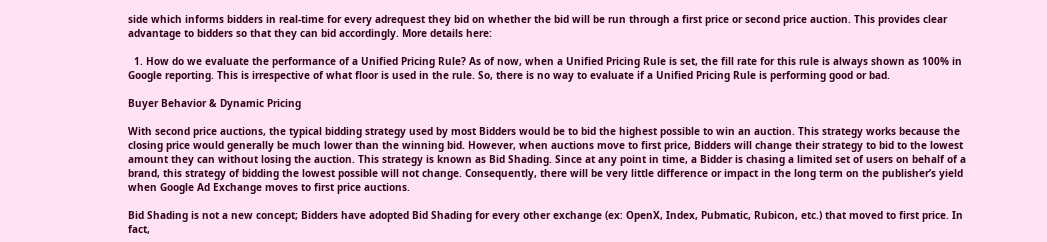side which informs bidders in real-time for every adrequest they bid on whether the bid will be run through a first price or second price auction. This provides clear advantage to bidders so that they can bid accordingly. More details here:

  1. How do we evaluate the performance of a Unified Pricing Rule? As of now, when a Unified Pricing Rule is set, the fill rate for this rule is always shown as 100% in Google reporting. This is irrespective of what floor is used in the rule. So, there is no way to evaluate if a Unified Pricing Rule is performing good or bad.

Buyer Behavior & Dynamic Pricing

With second price auctions, the typical bidding strategy used by most Bidders would be to bid the highest possible to win an auction. This strategy works because the closing price would generally be much lower than the winning bid. However, when auctions move to first price, Bidders will change their strategy to bid to the lowest amount they can without losing the auction. This strategy is known as Bid Shading. Since at any point in time, a Bidder is chasing a limited set of users on behalf of a brand, this strategy of bidding the lowest possible will not change. Consequently, there will be very little difference or impact in the long term on the publisher’s yield when Google Ad Exchange moves to first price auctions.

Bid Shading is not a new concept; Bidders have adopted Bid Shading for every other exchange (ex: OpenX, Index, Pubmatic, Rubicon, etc.) that moved to first price. In fact,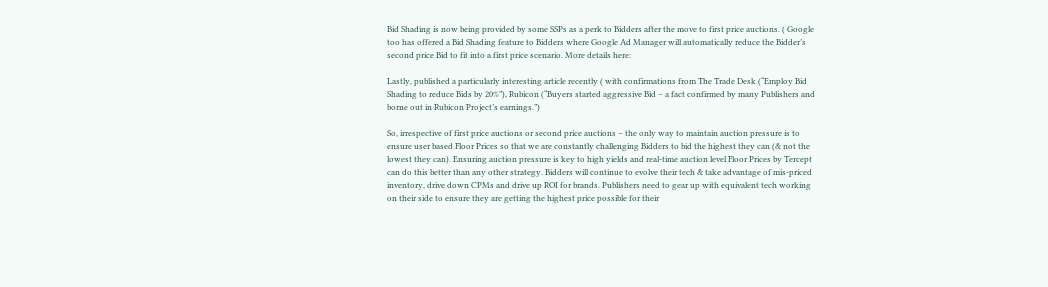Bid Shading is now being provided by some SSPs as a perk to Bidders after the move to first price auctions. ( Google too has offered a Bid Shading feature to Bidders where Google Ad Manager will automatically reduce the Bidder’s second price Bid to fit into a first price scenario. More details here:

Lastly, published a particularly interesting article recently ( with confirmations from The Trade Desk (“Employ Bid Shading to reduce Bids by 20%”), Rubicon (“Buyers started aggressive Bid – a fact confirmed by many Publishers and borne out in Rubicon Project’s earnings.”)

So, irrespective of first price auctions or second price auctions – the only way to maintain auction pressure is to ensure user based Floor Prices so that we are constantly challenging Bidders to bid the highest they can (& not the lowest they can). Ensuring auction pressure is key to high yields and real-time auction level Floor Prices by Tercept can do this better than any other strategy. Bidders will continue to evolve their tech & take advantage of mis-priced inventory, drive down CPMs and drive up ROI for brands. Publishers need to gear up with equivalent tech working on their side to ensure they are getting the highest price possible for their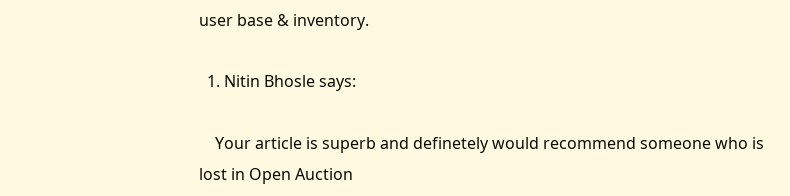user base & inventory.

  1. Nitin Bhosle says:

    Your article is superb and definetely would recommend someone who is lost in Open Auction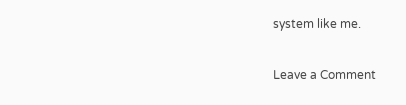system like me.

Leave a Comment